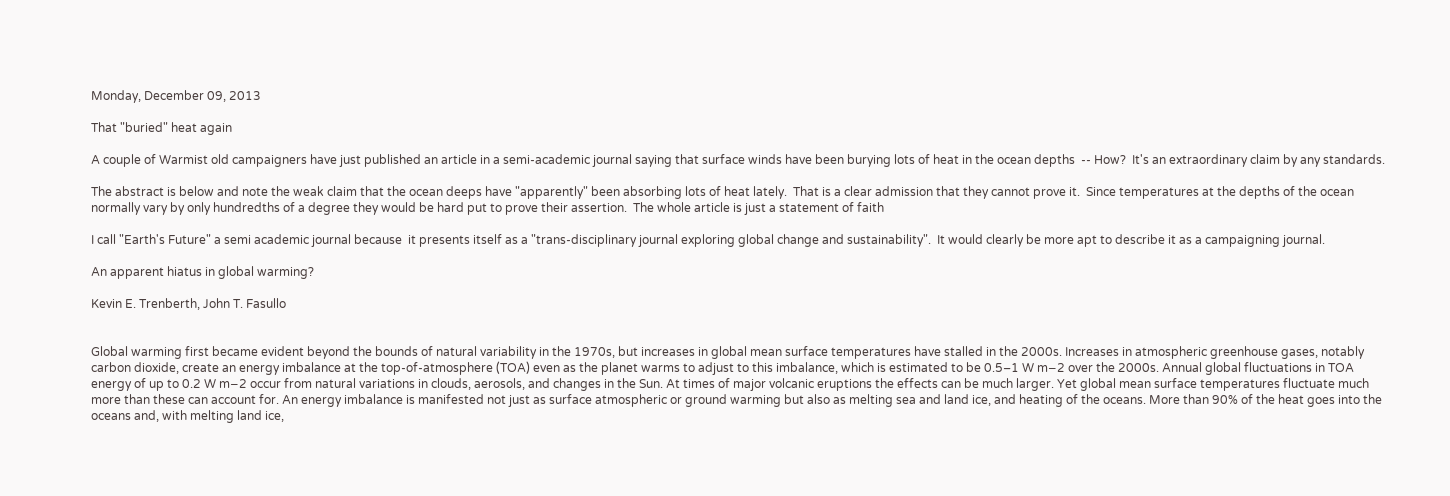Monday, December 09, 2013

That "buried" heat again

A couple of Warmist old campaigners have just published an article in a semi-academic journal saying that surface winds have been burying lots of heat in the ocean depths  -- How?  It's an extraordinary claim by any standards.

The abstract is below and note the weak claim that the ocean deeps have "apparently" been absorbing lots of heat lately.  That is a clear admission that they cannot prove it.  Since temperatures at the depths of the ocean normally vary by only hundredths of a degree they would be hard put to prove their assertion.  The whole article is just a statement of faith

I call "Earth's Future" a semi academic journal because  it presents itself as a "trans-disciplinary journal exploring global change and sustainability".  It would clearly be more apt to describe it as a campaigning journal.

An apparent hiatus in global warming?

Kevin E. Trenberth, John T. Fasullo


Global warming first became evident beyond the bounds of natural variability in the 1970s, but increases in global mean surface temperatures have stalled in the 2000s. Increases in atmospheric greenhouse gases, notably carbon dioxide, create an energy imbalance at the top-of-atmosphere (TOA) even as the planet warms to adjust to this imbalance, which is estimated to be 0.5–1 W m−2 over the 2000s. Annual global fluctuations in TOA energy of up to 0.2 W m−2 occur from natural variations in clouds, aerosols, and changes in the Sun. At times of major volcanic eruptions the effects can be much larger. Yet global mean surface temperatures fluctuate much more than these can account for. An energy imbalance is manifested not just as surface atmospheric or ground warming but also as melting sea and land ice, and heating of the oceans. More than 90% of the heat goes into the oceans and, with melting land ice,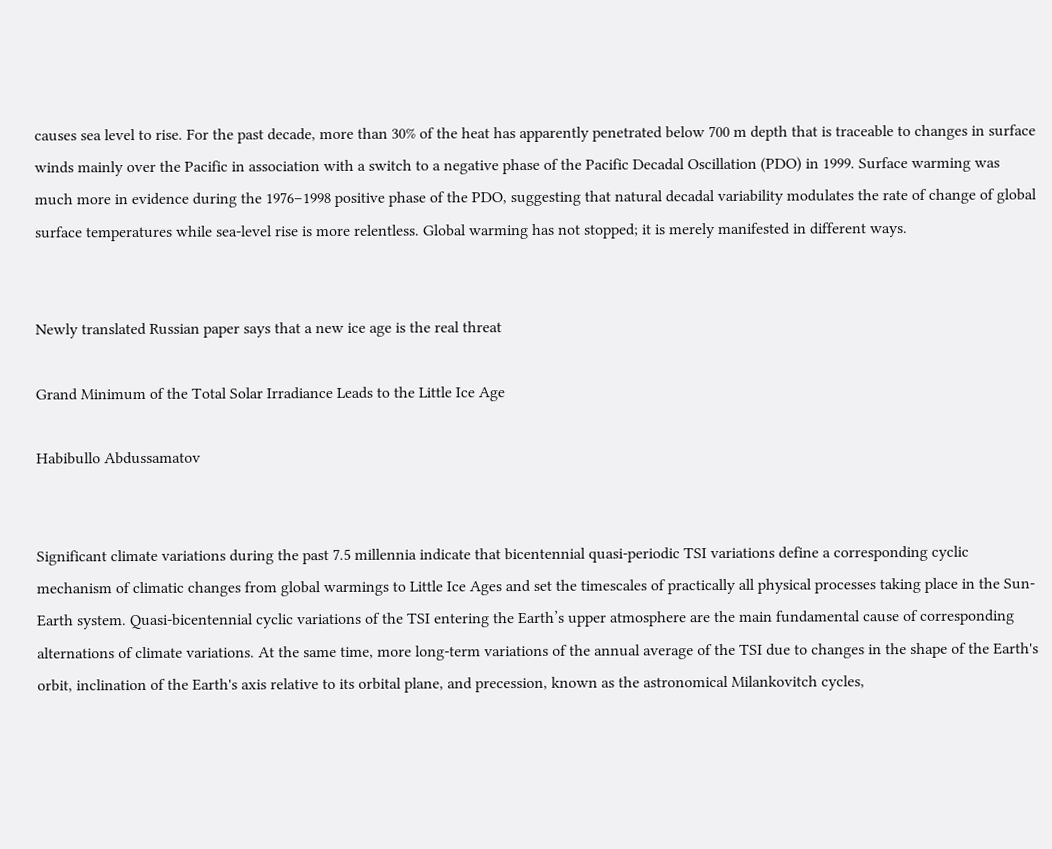causes sea level to rise. For the past decade, more than 30% of the heat has apparently penetrated below 700 m depth that is traceable to changes in surface winds mainly over the Pacific in association with a switch to a negative phase of the Pacific Decadal Oscillation (PDO) in 1999. Surface warming was much more in evidence during the 1976–1998 positive phase of the PDO, suggesting that natural decadal variability modulates the rate of change of global surface temperatures while sea-level rise is more relentless. Global warming has not stopped; it is merely manifested in different ways.


Newly translated Russian paper says that a new ice age is the real threat

Grand Minimum of the Total Solar Irradiance Leads to the Little Ice Age

Habibullo Abdussamatov


Significant climate variations during the past 7.5 millennia indicate that bicentennial quasi-periodic TSI variations define a corresponding cyclic mechanism of climatic changes from global warmings to Little Ice Ages and set the timescales of practically all physical processes taking place in the Sun-Earth system. Quasi-bicentennial cyclic variations of the TSI entering the Earth’s upper atmosphere are the main fundamental cause of corresponding alternations of climate variations. At the same time, more long-term variations of the annual average of the TSI due to changes in the shape of the Earth's orbit, inclination of the Earth's axis relative to its orbital plane, and precession, known as the astronomical Milankovitch cycles,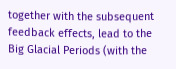together with the subsequent feedback effects, lead to the Big Glacial Periods (with the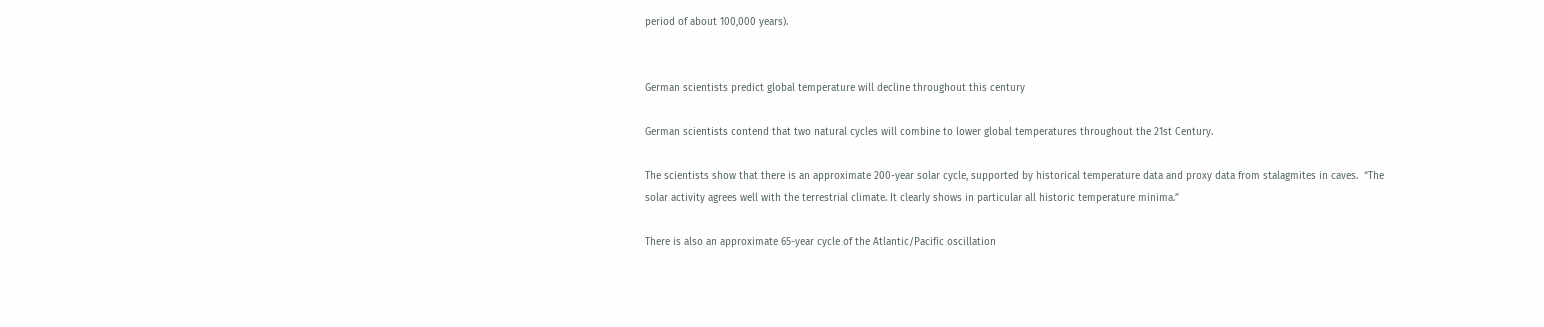period of about 100,000 years).


German scientists predict global temperature will decline throughout this century

German scientists contend that two natural cycles will combine to lower global temperatures throughout the 21st Century.

The scientists show that there is an approximate 200-year solar cycle, supported by historical temperature data and proxy data from stalagmites in caves.  “The solar activity agrees well with the terrestrial climate. It clearly shows in particular all historic temperature minima.”

There is also an approximate 65-year cycle of the Atlantic/Pacific oscillation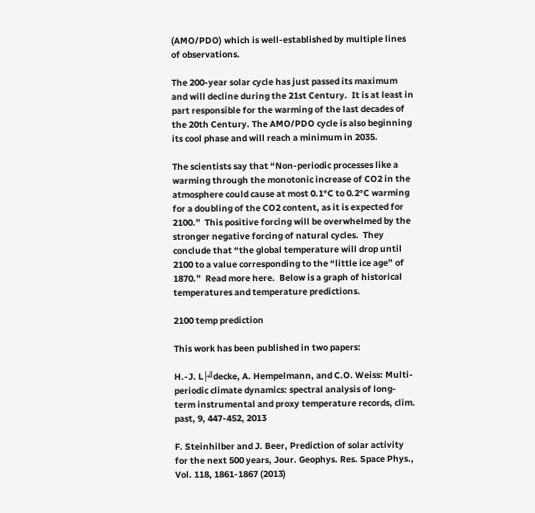(AMO/PDO) which is well-established by multiple lines of observations.

The 200-year solar cycle has just passed its maximum and will decline during the 21st Century.  It is at least in part responsible for the warming of the last decades of the 20th Century. The AMO/PDO cycle is also beginning its cool phase and will reach a minimum in 2035.

The scientists say that “Non-periodic processes like a warming through the monotonic increase of CO2 in the atmosphere could cause at most 0.1°C to 0.2°C warming for a doubling of the CO2 content, as it is expected for 2100.”  This positive forcing will be overwhelmed by the stronger negative forcing of natural cycles.  They conclude that “the global temperature will drop until 2100 to a value corresponding to the “little ice age” of 1870.”  Read more here.  Below is a graph of historical temperatures and temperature predictions.

2100 temp prediction

This work has been published in two papers:

H.-J. L├╝decke, A. Hempelmann, and C.O. Weiss: Multi-periodic climate dynamics: spectral analysis of long-term instrumental and proxy temperature records, clim. past, 9, 447-452, 2013

F. Steinhilber and J. Beer, Prediction of solar activity for the next 500 years, Jour. Geophys. Res. Space Phys., Vol. 118, 1861-1867 (2013)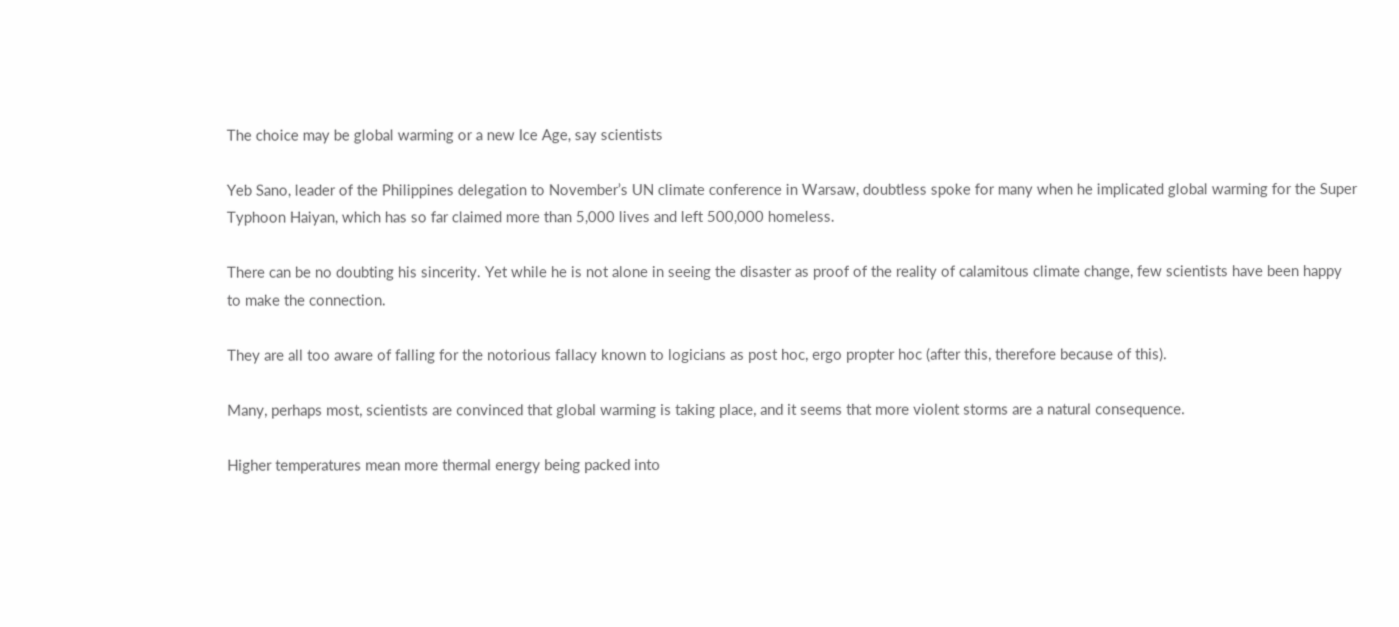The choice may be global warming or a new Ice Age, say scientists

Yeb Sano, leader of the Philippines delegation to November’s UN climate conference in Warsaw, doubtless spoke for many when he implicated global warming for the Super Typhoon Haiyan, which has so far claimed more than 5,000 lives and left 500,000 homeless.

There can be no doubting his sincerity. Yet while he is not alone in seeing the disaster as proof of the reality of calamitous climate change, few scientists have been happy to make the connection.

They are all too aware of falling for the notorious fallacy known to logicians as post hoc, ergo propter hoc (after this, therefore because of this).

Many, perhaps most, scientists are convinced that global warming is taking place, and it seems that more violent storms are a natural consequence.

Higher temperatures mean more thermal energy being packed into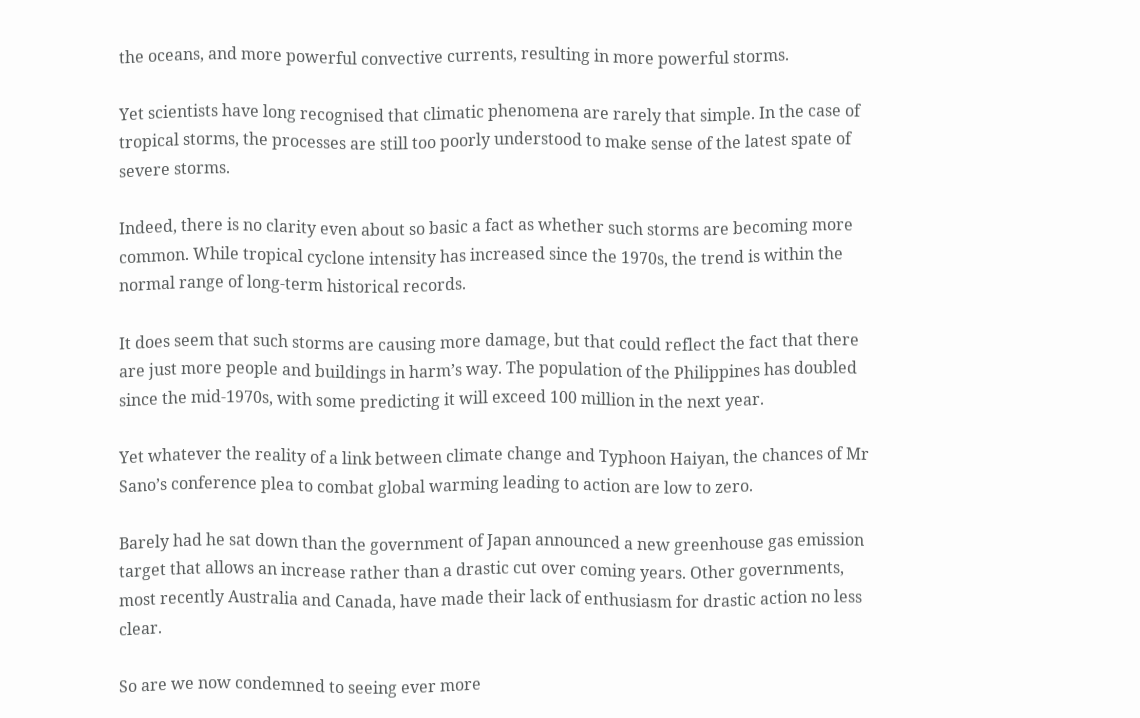the oceans, and more powerful convective currents, resulting in more powerful storms.

Yet scientists have long recognised that climatic phenomena are rarely that simple. In the case of tropical storms, the processes are still too poorly understood to make sense of the latest spate of severe storms.

Indeed, there is no clarity even about so basic a fact as whether such storms are becoming more common. While tropical cyclone intensity has increased since the 1970s, the trend is within the normal range of long-term historical records.

It does seem that such storms are causing more damage, but that could reflect the fact that there are just more people and buildings in harm’s way. The population of the Philippines has doubled since the mid-1970s, with some predicting it will exceed 100 million in the next year.

Yet whatever the reality of a link between climate change and Typhoon Haiyan, the chances of Mr Sano’s conference plea to combat global warming leading to action are low to zero.

Barely had he sat down than the government of Japan announced a new greenhouse gas emission target that allows an increase rather than a drastic cut over coming years. Other governments, most recently Australia and Canada, have made their lack of enthusiasm for drastic action no less clear.

So are we now condemned to seeing ever more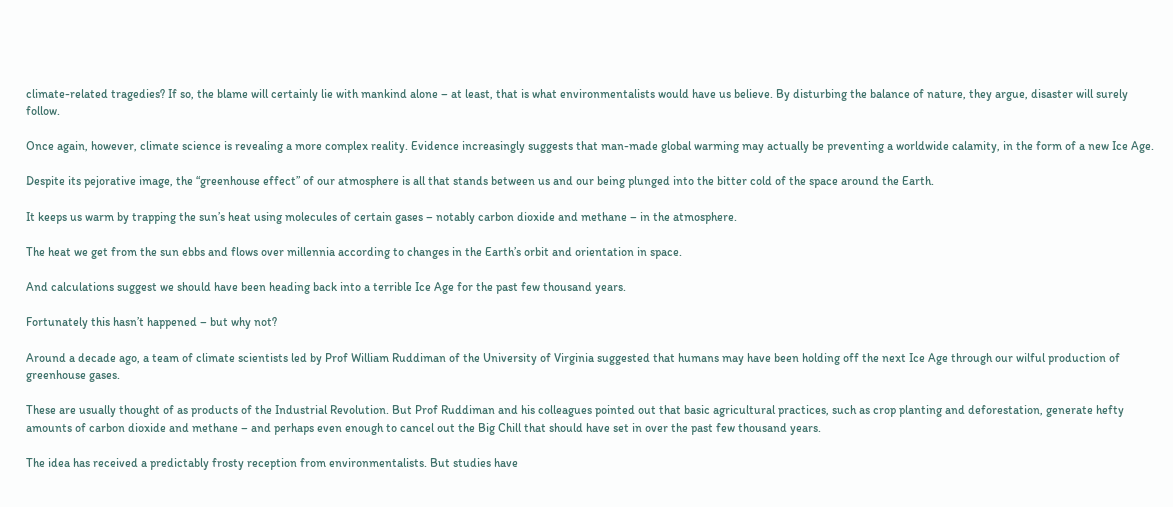climate-related tragedies? If so, the blame will certainly lie with mankind alone – at least, that is what environmentalists would have us believe. By disturbing the balance of nature, they argue, disaster will surely follow.

Once again, however, climate science is revealing a more complex reality. Evidence increasingly suggests that man-made global warming may actually be preventing a worldwide calamity, in the form of a new Ice Age.

Despite its pejorative image, the “greenhouse effect” of our atmosphere is all that stands between us and our being plunged into the bitter cold of the space around the Earth.

It keeps us warm by trapping the sun’s heat using molecules of certain gases – notably carbon dioxide and methane – in the atmosphere.

The heat we get from the sun ebbs and flows over millennia according to changes in the Earth’s orbit and orientation in space.

And calculations suggest we should have been heading back into a terrible Ice Age for the past few thousand years.

Fortunately this hasn’t happened – but why not?

Around a decade ago, a team of climate scientists led by Prof William Ruddiman of the University of Virginia suggested that humans may have been holding off the next Ice Age through our wilful production of greenhouse gases.

These are usually thought of as products of the Industrial Revolution. But Prof Ruddiman and his colleagues pointed out that basic agricultural practices, such as crop planting and deforestation, generate hefty amounts of carbon dioxide and methane – and perhaps even enough to cancel out the Big Chill that should have set in over the past few thousand years.

The idea has received a predictably frosty reception from environmentalists. But studies have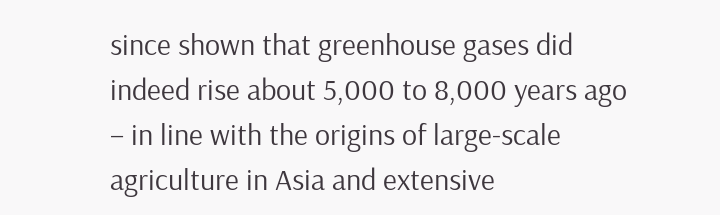since shown that greenhouse gases did indeed rise about 5,000 to 8,000 years ago – in line with the origins of large-scale agriculture in Asia and extensive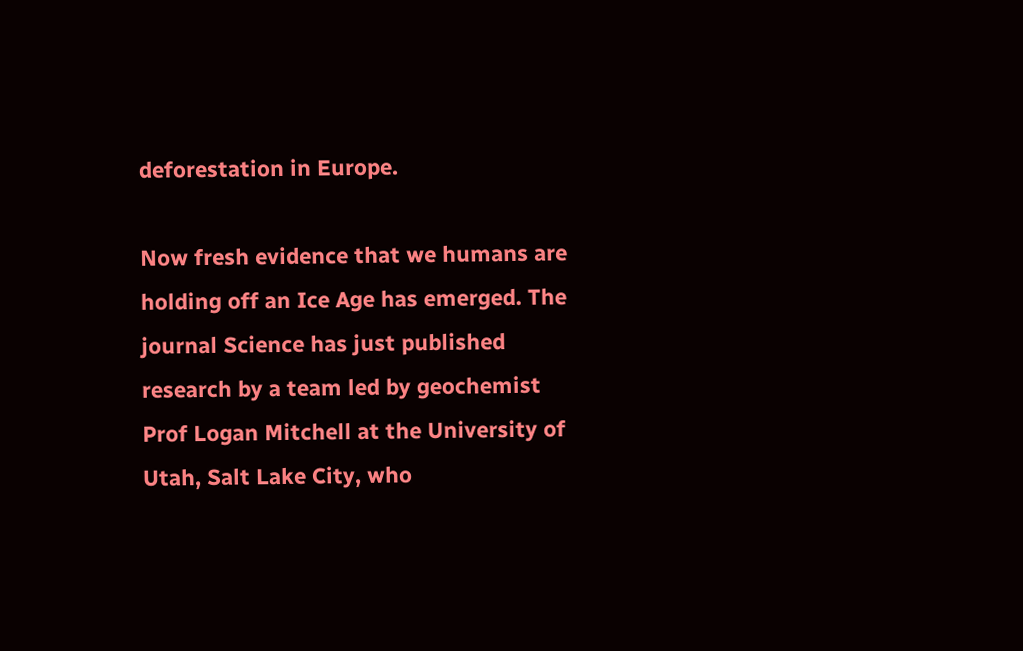deforestation in Europe.

Now fresh evidence that we humans are holding off an Ice Age has emerged. The journal Science has just published research by a team led by geochemist Prof Logan Mitchell at the University of Utah, Salt Lake City, who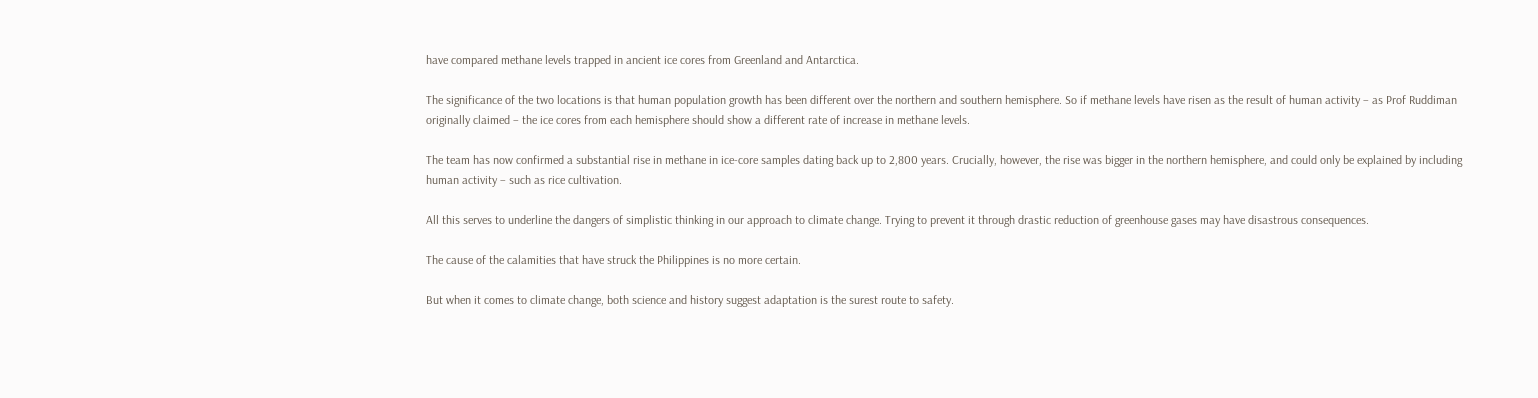have compared methane levels trapped in ancient ice cores from Greenland and Antarctica.

The significance of the two locations is that human population growth has been different over the northern and southern hemisphere. So if methane levels have risen as the result of human activity – as Prof Ruddiman originally claimed – the ice cores from each hemisphere should show a different rate of increase in methane levels.

The team has now confirmed a substantial rise in methane in ice-core samples dating back up to 2,800 years. Crucially, however, the rise was bigger in the northern hemisphere, and could only be explained by including human activity – such as rice cultivation.

All this serves to underline the dangers of simplistic thinking in our approach to climate change. Trying to prevent it through drastic reduction of greenhouse gases may have disastrous consequences.

The cause of the calamities that have struck the Philippines is no more certain.

But when it comes to climate change, both science and history suggest adaptation is the surest route to safety.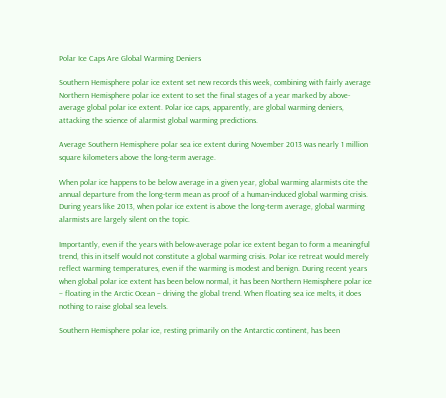Polar Ice Caps Are Global Warming Deniers

Southern Hemisphere polar ice extent set new records this week, combining with fairly average Northern Hemisphere polar ice extent to set the final stages of a year marked by above-average global polar ice extent. Polar ice caps, apparently, are global warming deniers, attacking the science of alarmist global warming predictions.

Average Southern Hemisphere polar sea ice extent during November 2013 was nearly 1 million square kilometers above the long-term average.

When polar ice happens to be below average in a given year, global warming alarmists cite the annual departure from the long-term mean as proof of a human-induced global warming crisis. During years like 2013, when polar ice extent is above the long-term average, global warming alarmists are largely silent on the topic.

Importantly, even if the years with below-average polar ice extent began to form a meaningful trend, this in itself would not constitute a global warming crisis. Polar ice retreat would merely reflect warming temperatures, even if the warming is modest and benign. During recent years when global polar ice extent has been below normal, it has been Northern Hemisphere polar ice – floating in the Arctic Ocean – driving the global trend. When floating sea ice melts, it does nothing to raise global sea levels.

Southern Hemisphere polar ice, resting primarily on the Antarctic continent, has been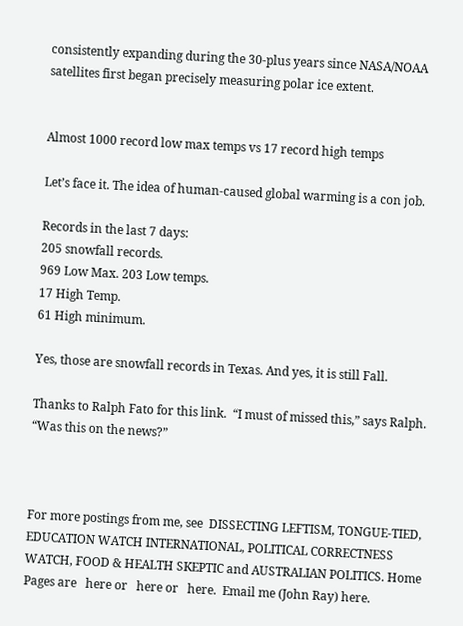consistently expanding during the 30-plus years since NASA/NOAA satellites first began precisely measuring polar ice extent.


Almost 1000 record low max temps vs 17 record high temps

Let’s face it. The idea of human-caused global warming is a con job.

Records in the last 7 days:
205 snowfall records.
969 Low Max. 203 Low temps.
17 High Temp.
61 High minimum.

Yes, those are snowfall records in Texas. And yes, it is still Fall.

Thanks to Ralph Fato for this link.  “I must of missed this,” says Ralph. “Was this on the news?”



For more postings from me, see  DISSECTING LEFTISM, TONGUE-TIED, EDUCATION WATCH INTERNATIONAL, POLITICAL CORRECTNESS WATCH, FOOD & HEALTH SKEPTIC and AUSTRALIAN POLITICS. Home Pages are   here or   here or   here.  Email me (John Ray) here.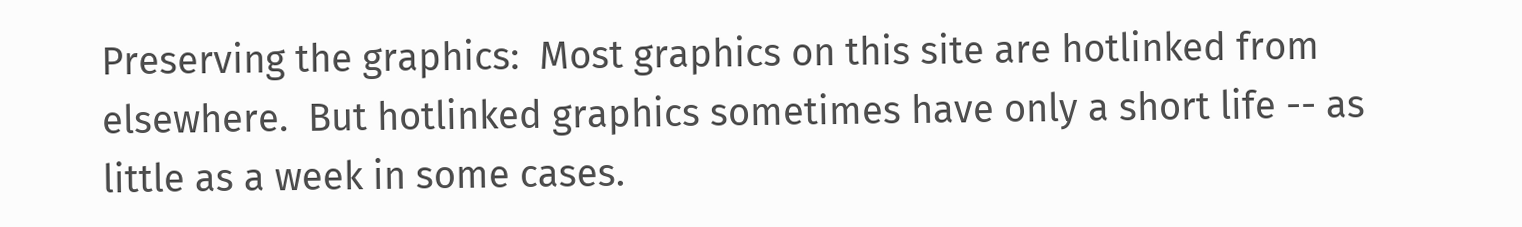Preserving the graphics:  Most graphics on this site are hotlinked from elsewhere.  But hotlinked graphics sometimes have only a short life -- as little as a week in some cases.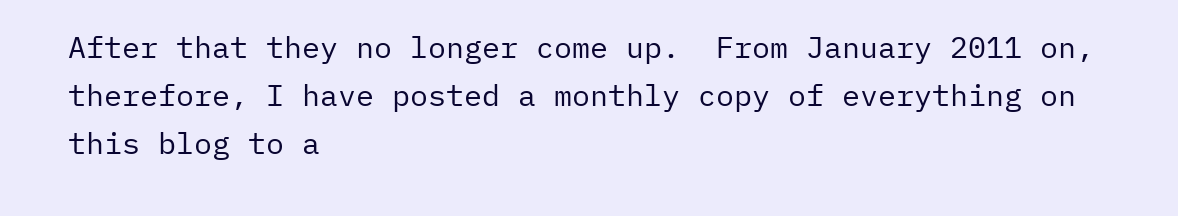After that they no longer come up.  From January 2011 on, therefore, I have posted a monthly copy of everything on this blog to a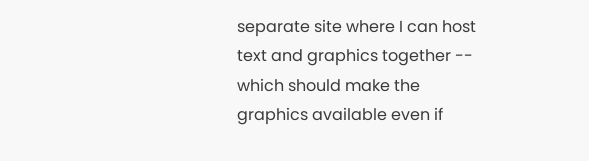separate site where I can host text and graphics together -- which should make the graphics available even if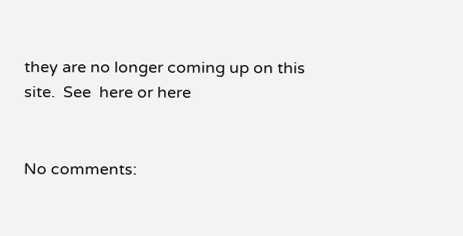they are no longer coming up on this site.  See  here or here


No comments: